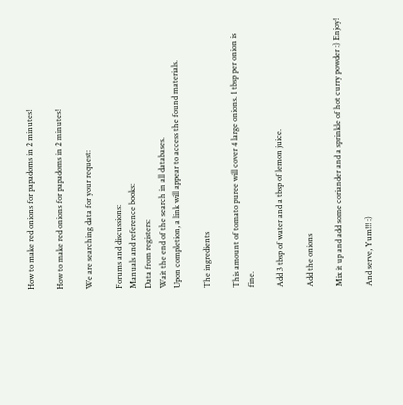How to make red onions for papadoms in 2 minutes!

How to make red onions for papadoms in 2 minutes!

We are searching data for your request:

Forums and discussions:
Manuals and reference books:
Data from registers:
Wait the end of the search in all databases.
Upon completion, a link will appear to access the found materials.

The ingredients

This amount of tomato puree will cover 4 large onions. 1 tbsp per onion is fine.

Add 3 tbsp of water and a tbsp of lemon juice.

Add the onions

Mix it up and add some coriander and a sprinkle of hot curry powder :) Enjoy!

And serve, Yum!!! :)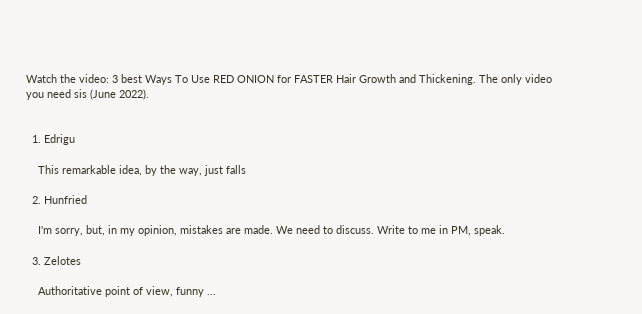Watch the video: 3 best Ways To Use RED ONION for FASTER Hair Growth and Thickening. The only video you need sis (June 2022).


  1. Edrigu

    This remarkable idea, by the way, just falls

  2. Hunfried

    I'm sorry, but, in my opinion, mistakes are made. We need to discuss. Write to me in PM, speak.

  3. Zelotes

    Authoritative point of view, funny ...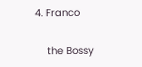4. Franco

    the Bossy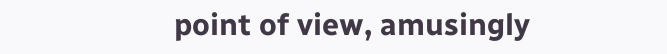point of view, amusingly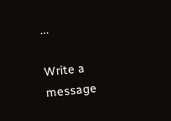...

Write a message